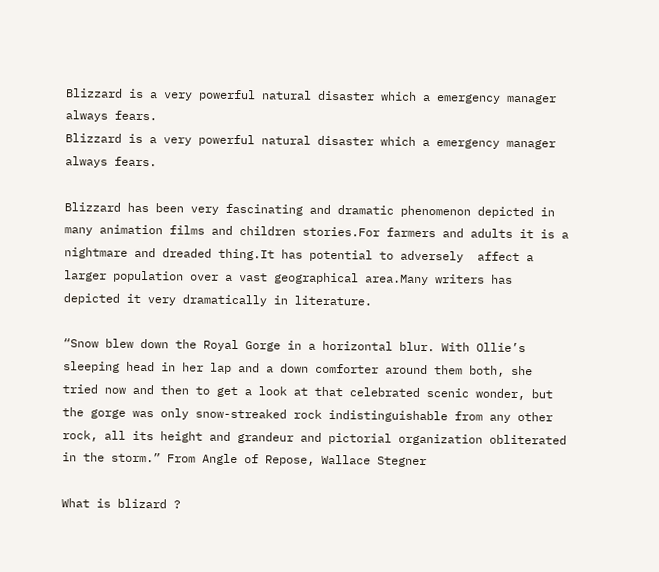Blizzard is a very powerful natural disaster which a emergency manager always fears.
Blizzard is a very powerful natural disaster which a emergency manager always fears.

Blizzard has been very fascinating and dramatic phenomenon depicted in many animation films and children stories.For farmers and adults it is a nightmare and dreaded thing.It has potential to adversely  affect a larger population over a vast geographical area.Many writers has depicted it very dramatically in literature.

“Snow blew down the Royal Gorge in a horizontal blur. With Ollie’s sleeping head in her lap and a down comforter around them both, she tried now and then to get a look at that celebrated scenic wonder, but the gorge was only snow-streaked rock indistinguishable from any other rock, all its height and grandeur and pictorial organization obliterated in the storm.” From Angle of Repose, Wallace Stegner

What is blizard ?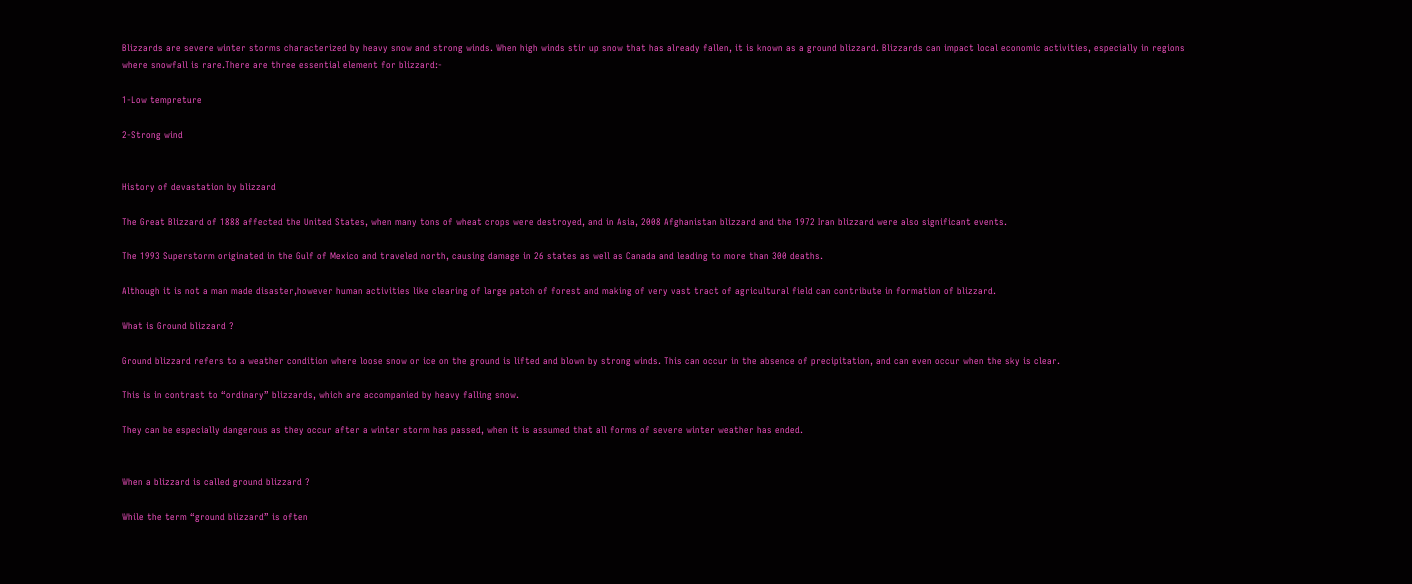Blizzards are severe winter storms characterized by heavy snow and strong winds. When high winds stir up snow that has already fallen, it is known as a ground blizzard. Blizzards can impact local economic activities, especially in regions where snowfall is rare.There are three essential element for blizzard:-

1-Low tempreture

2-Strong wind


History of devastation by blizzard

The Great Blizzard of 1888 affected the United States, when many tons of wheat crops were destroyed, and in Asia, 2008 Afghanistan blizzard and the 1972 Iran blizzard were also significant events.

The 1993 Superstorm originated in the Gulf of Mexico and traveled north, causing damage in 26 states as well as Canada and leading to more than 300 deaths.

Although it is not a man made disaster,however human activities like clearing of large patch of forest and making of very vast tract of agricultural field can contribute in formation of blizzard.

What is Ground blizzard ?

Ground blizzard refers to a weather condition where loose snow or ice on the ground is lifted and blown by strong winds. This can occur in the absence of precipitation, and can even occur when the sky is clear.

This is in contrast to “ordinary” blizzards, which are accompanied by heavy falling snow.

They can be especially dangerous as they occur after a winter storm has passed, when it is assumed that all forms of severe winter weather has ended.


When a blizzard is called ground blizzard ?

While the term “ground blizzard” is often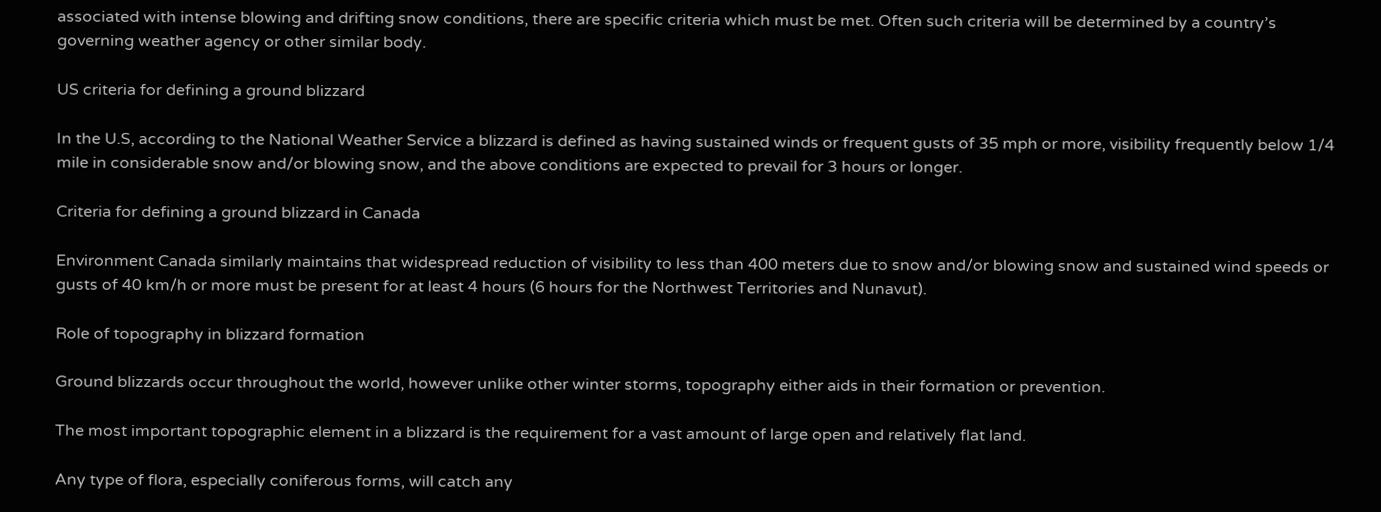associated with intense blowing and drifting snow conditions, there are specific criteria which must be met. Often such criteria will be determined by a country’s governing weather agency or other similar body.

US criteria for defining a ground blizzard

In the U.S, according to the National Weather Service a blizzard is defined as having sustained winds or frequent gusts of 35 mph or more, visibility frequently below 1/4 mile in considerable snow and/or blowing snow, and the above conditions are expected to prevail for 3 hours or longer.

Criteria for defining a ground blizzard in Canada

Environment Canada similarly maintains that widespread reduction of visibility to less than 400 meters due to snow and/or blowing snow and sustained wind speeds or gusts of 40 km/h or more must be present for at least 4 hours (6 hours for the Northwest Territories and Nunavut).

Role of topography in blizzard formation

Ground blizzards occur throughout the world, however unlike other winter storms, topography either aids in their formation or prevention.

The most important topographic element in a blizzard is the requirement for a vast amount of large open and relatively flat land.

Any type of flora, especially coniferous forms, will catch any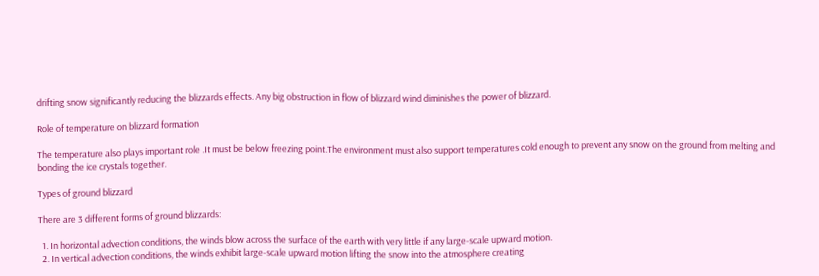drifting snow significantly reducing the blizzards effects. Any big obstruction in flow of blizzard wind diminishes the power of blizzard.

Role of temperature on blizzard formation

The temperature also plays important role .It must be below freezing point.The environment must also support temperatures cold enough to prevent any snow on the ground from melting and bonding the ice crystals together.

Types of ground blizzard

There are 3 different forms of ground blizzards:

  1. In horizontal advection conditions, the winds blow across the surface of the earth with very little if any large-scale upward motion.
  2. In vertical advection conditions, the winds exhibit large-scale upward motion lifting the snow into the atmosphere creating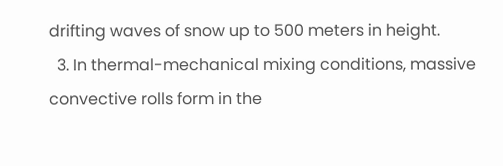drifting waves of snow up to 500 meters in height.
  3. In thermal-mechanical mixing conditions, massive convective rolls form in the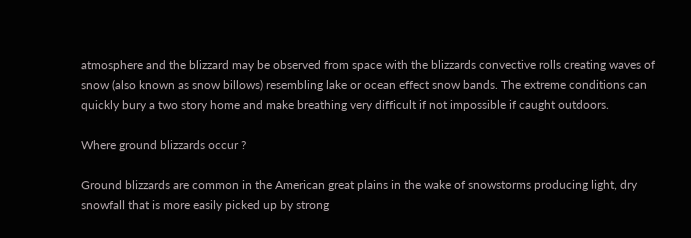atmosphere and the blizzard may be observed from space with the blizzards convective rolls creating waves of snow (also known as snow billows) resembling lake or ocean effect snow bands. The extreme conditions can quickly bury a two story home and make breathing very difficult if not impossible if caught outdoors.

Where ground blizzards occur ?

Ground blizzards are common in the American great plains in the wake of snowstorms producing light, dry snowfall that is more easily picked up by strong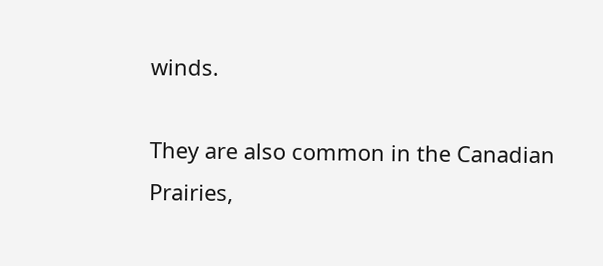winds.

They are also common in the Canadian Prairies,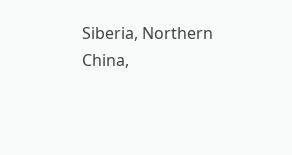Siberia, Northern China,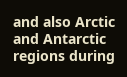and also Arctic and Antarctic regions during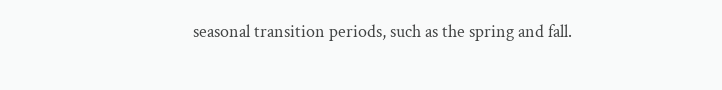seasonal transition periods, such as the spring and fall.